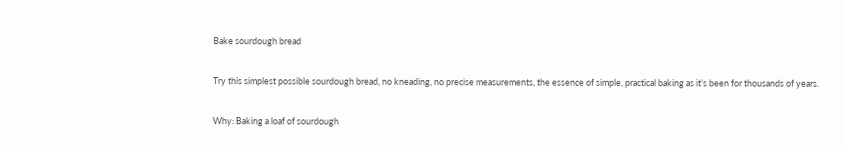Bake sourdough bread

Try this simplest possible sourdough bread, no kneading, no precise measurements, the essence of simple, practical baking as it’s been for thousands of years.

Why: Baking a loaf of sourdough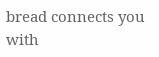bread connects you with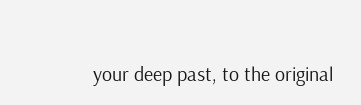your deep past, to the original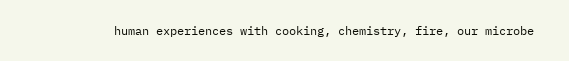human experiences with cooking, chemistry, fire, our microbe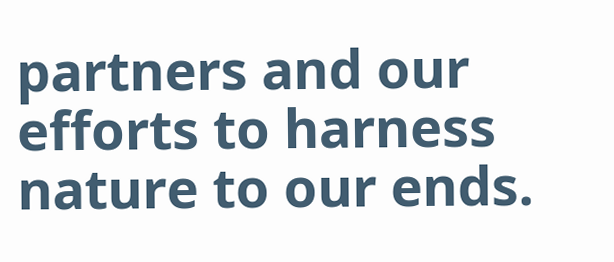partners and our efforts to harness nature to our ends.